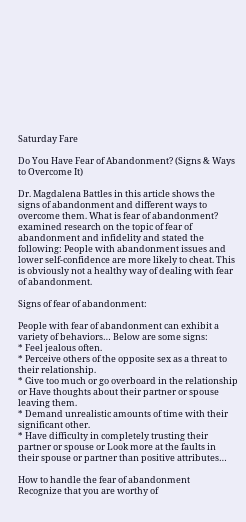Saturday Fare

Do You Have Fear of Abandonment? (Signs & Ways to Overcome It)

Dr. Magdalena Battles in this article shows the signs of abandonment and different ways to overcome them. What is fear of abandonment? examined research on the topic of fear of abandonment and infidelity and stated the following: People with abandonment issues and lower self-confidence are more likely to cheat. This is obviously not a healthy way of dealing with fear of abandonment.

Signs of fear of abandonment:

People with fear of abandonment can exhibit a variety of behaviors… Below are some signs:
* Feel jealous often.
* Perceive others of the opposite sex as a threat to their relationship.
* Give too much or go overboard in the relationship or Have thoughts about their partner or spouse leaving them.
* Demand unrealistic amounts of time with their significant other.
* Have difficulty in completely trusting their partner or spouse or Look more at the faults in their spouse or partner than positive attributes…

How to handle the fear of abandonment
Recognize that you are worthy of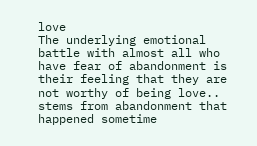love
The underlying emotional battle with almost all who have fear of abandonment is their feeling that they are not worthy of being love.. stems from abandonment that happened sometime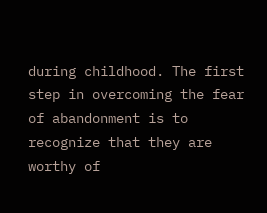during childhood. The first step in overcoming the fear of abandonment is to recognize that they are worthy of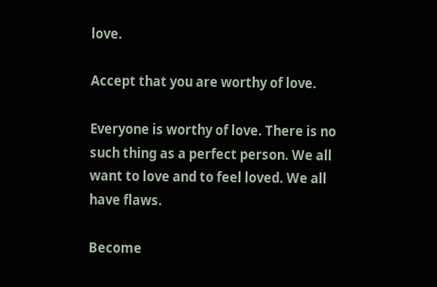love.

Accept that you are worthy of love.

Everyone is worthy of love. There is no such thing as a perfect person. We all want to love and to feel loved. We all have flaws.

Become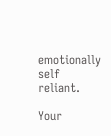emotionally self reliant.

Your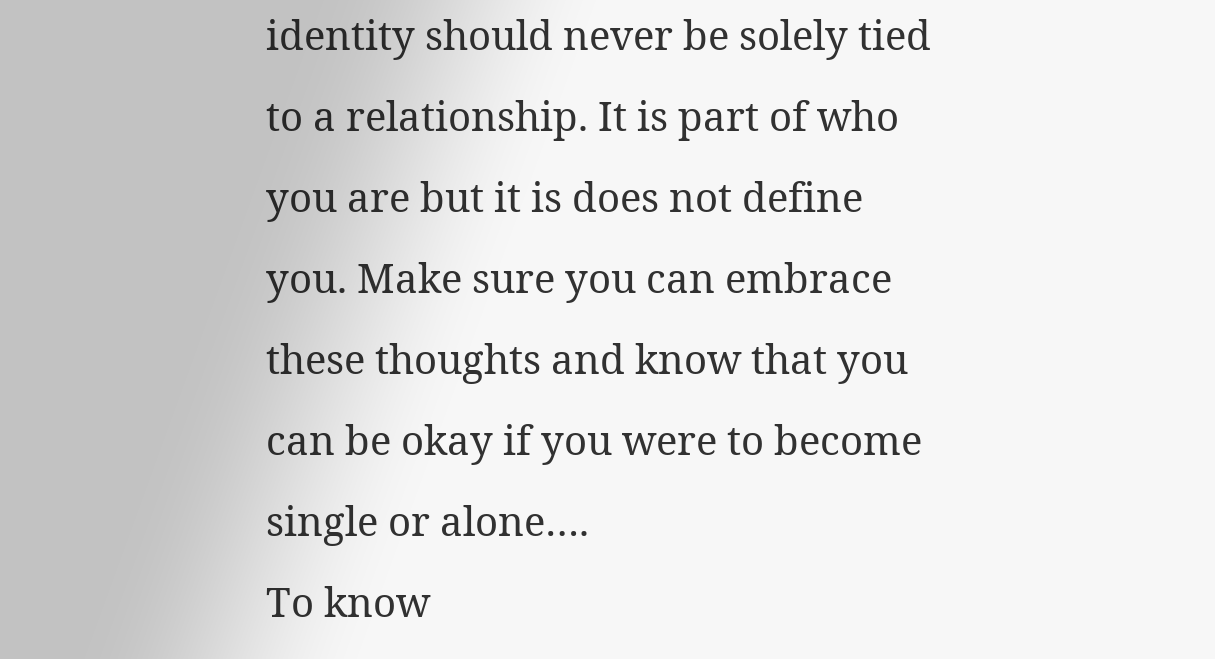identity should never be solely tied to a relationship. It is part of who you are but it is does not define you. Make sure you can embrace these thoughts and know that you can be okay if you were to become single or alone….
To know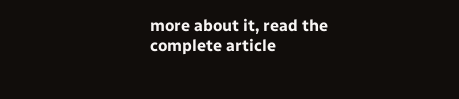more about it, read the complete article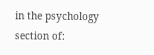in the psychology section of: